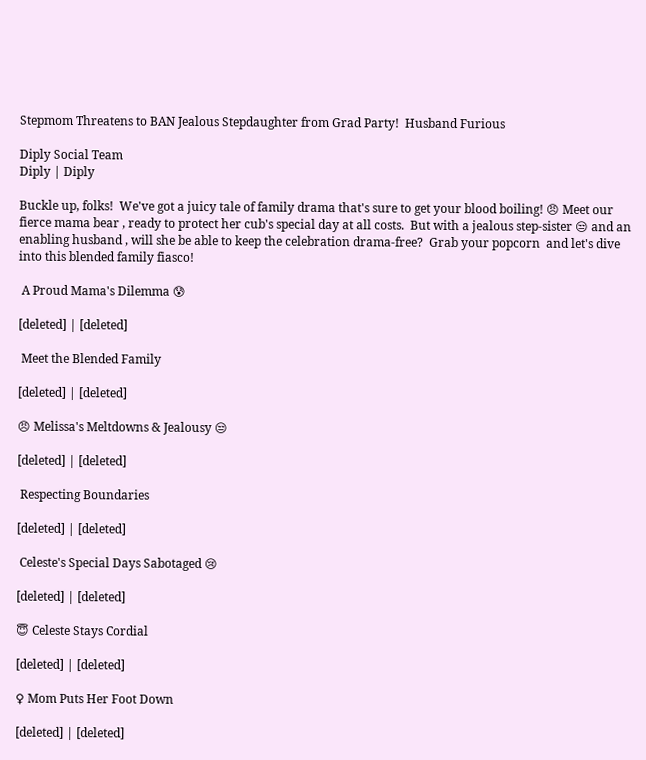Stepmom Threatens to BAN Jealous Stepdaughter from Grad Party!  Husband Furious

Diply Social Team
Diply | Diply

Buckle up, folks!  We've got a juicy tale of family drama that's sure to get your blood boiling! 😠 Meet our fierce mama bear , ready to protect her cub's special day at all costs.  But with a jealous step-sister 😒 and an enabling husband , will she be able to keep the celebration drama-free?  Grab your popcorn  and let's dive into this blended family fiasco!

 A Proud Mama's Dilemma 😰

[deleted] | [deleted]

 Meet the Blended Family

[deleted] | [deleted]

😠 Melissa's Meltdowns & Jealousy 😒

[deleted] | [deleted]

 Respecting Boundaries

[deleted] | [deleted]

 Celeste's Special Days Sabotaged 😢

[deleted] | [deleted]

😇 Celeste Stays Cordial

[deleted] | [deleted]

♀ Mom Puts Her Foot Down

[deleted] | [deleted]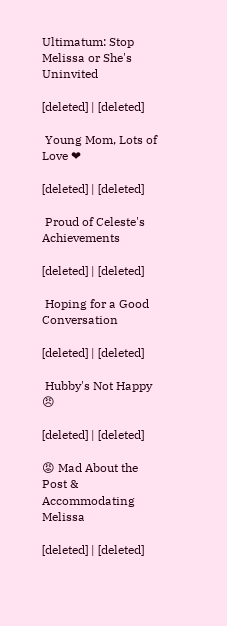Ultimatum: Stop Melissa or She's Uninvited

[deleted] | [deleted]

 Young Mom, Lots of Love ❤

[deleted] | [deleted]

 Proud of Celeste's Achievements

[deleted] | [deleted]

 Hoping for a Good Conversation

[deleted] | [deleted]

 Hubby's Not Happy 😠

[deleted] | [deleted]

😡 Mad About the Post & Accommodating Melissa

[deleted] | [deleted]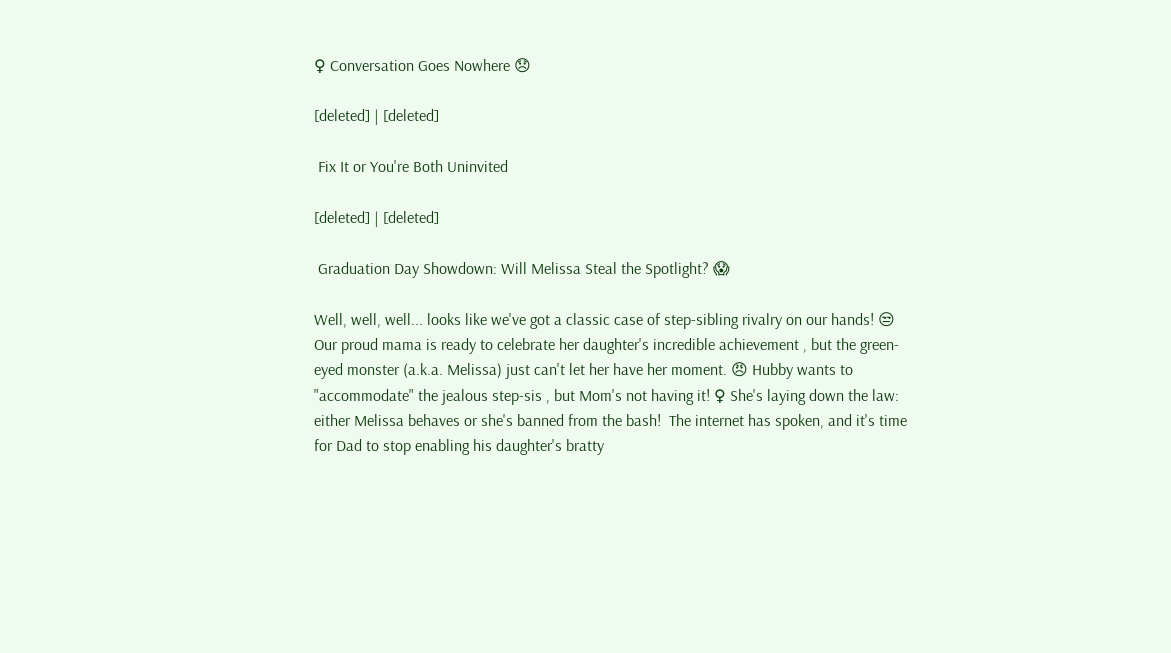♀ Conversation Goes Nowhere 😞

[deleted] | [deleted]

 Fix It or You're Both Uninvited

[deleted] | [deleted]

 Graduation Day Showdown: Will Melissa Steal the Spotlight? 😱

Well, well, well... looks like we've got a classic case of step-sibling rivalry on our hands! 😒 Our proud mama is ready to celebrate her daughter's incredible achievement , but the green-eyed monster (a.k.a. Melissa) just can't let her have her moment. 😠 Hubby wants to "accommodate" the jealous step-sis , but Mom's not having it! ♀ She's laying down the law: either Melissa behaves or she's banned from the bash!  The internet has spoken, and it's time for Dad to stop enabling his daughter's bratty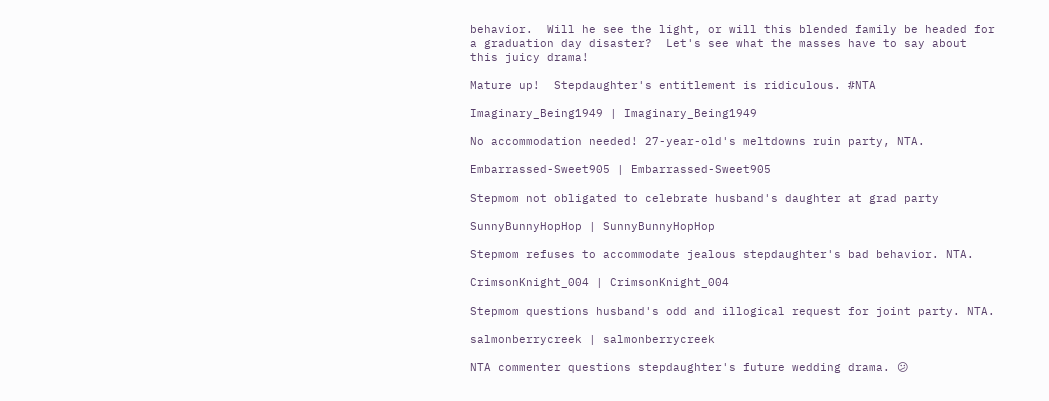behavior.  Will he see the light, or will this blended family be headed for a graduation day disaster?  Let's see what the masses have to say about this juicy drama!

Mature up!  Stepdaughter's entitlement is ridiculous. #NTA

Imaginary_Being1949 | Imaginary_Being1949

No accommodation needed! 27-year-old's meltdowns ruin party, NTA.

Embarrassed-Sweet905 | Embarrassed-Sweet905

Stepmom not obligated to celebrate husband's daughter at grad party

SunnyBunnyHopHop | SunnyBunnyHopHop

Stepmom refuses to accommodate jealous stepdaughter's bad behavior. NTA.

CrimsonKnight_004 | CrimsonKnight_004

Stepmom questions husband's odd and illogical request for joint party. NTA.

salmonberrycreek | salmonberrycreek

NTA commenter questions stepdaughter's future wedding drama. 😕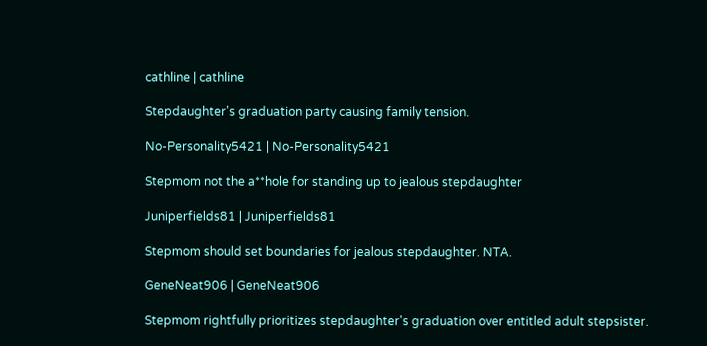cathline | cathline

Stepdaughter's graduation party causing family tension.

No-Personality5421 | No-Personality5421

Stepmom not the a**hole for standing up to jealous stepdaughter

Juniperfields81 | Juniperfields81

Stepmom should set boundaries for jealous stepdaughter. NTA.

GeneNeat906 | GeneNeat906

Stepmom rightfully prioritizes stepdaughter's graduation over entitled adult stepsister.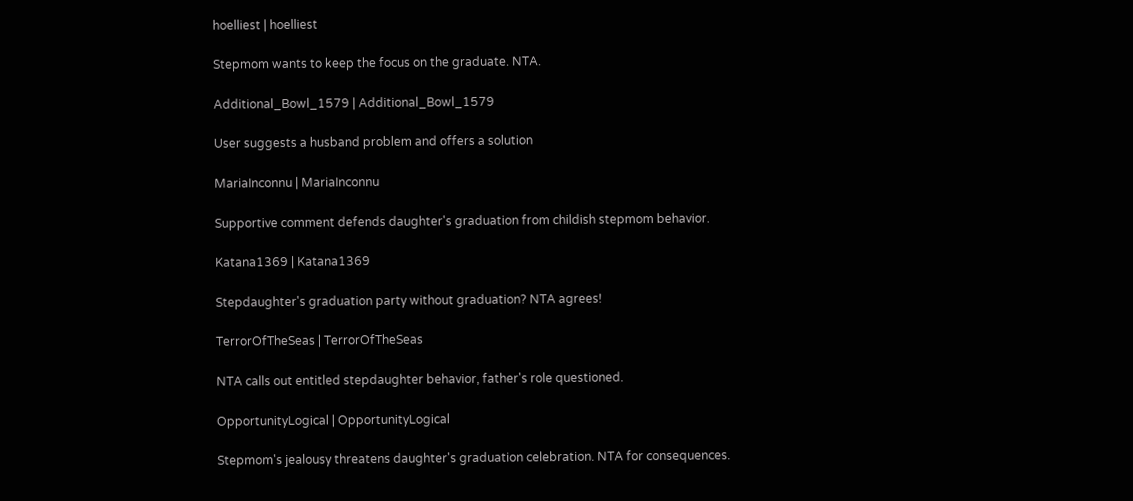hoelliest | hoelliest

Stepmom wants to keep the focus on the graduate. NTA.

Additional_Bowl_1579 | Additional_Bowl_1579

User suggests a husband problem and offers a solution

MariaInconnu | MariaInconnu

Supportive comment defends daughter's graduation from childish stepmom behavior.

Katana1369 | Katana1369

Stepdaughter's graduation party without graduation? NTA agrees!

TerrorOfTheSeas | TerrorOfTheSeas

NTA calls out entitled stepdaughter behavior, father's role questioned.

OpportunityLogical | OpportunityLogical

Stepmom's jealousy threatens daughter's graduation celebration. NTA for consequences.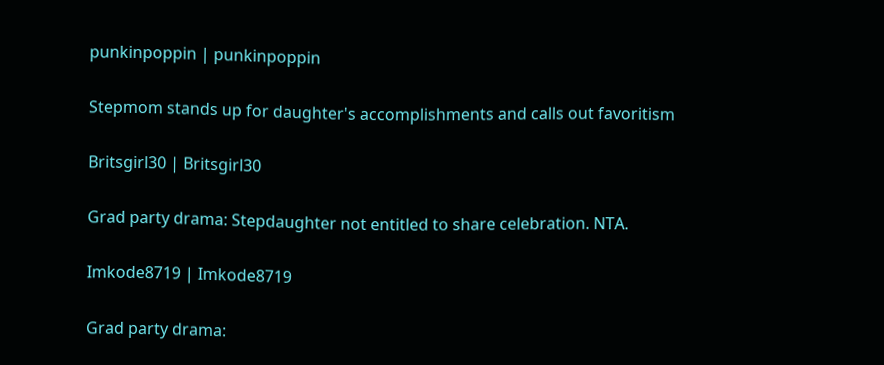punkinpoppin | punkinpoppin

Stepmom stands up for daughter's accomplishments and calls out favoritism

Britsgirl30 | Britsgirl30

Grad party drama: Stepdaughter not entitled to share celebration. NTA.

Imkode8719 | Imkode8719

Grad party drama: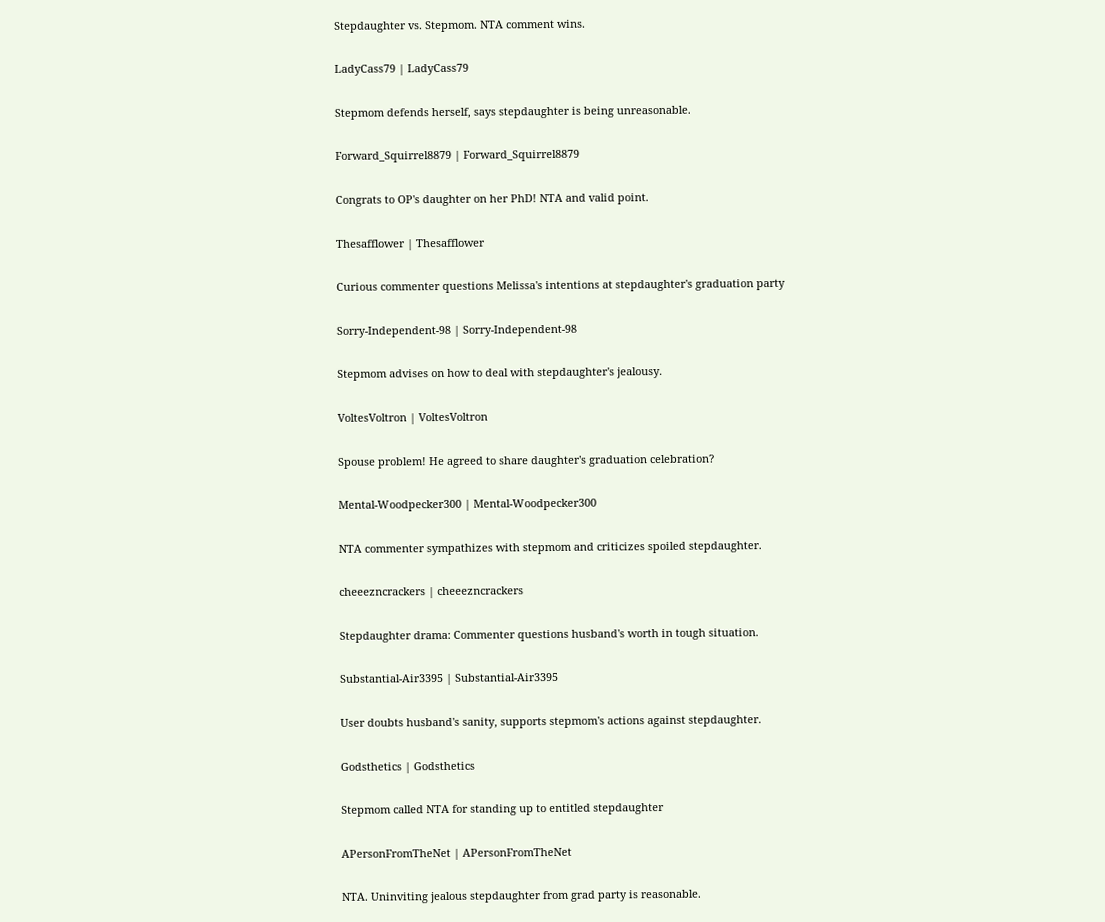Stepdaughter vs. Stepmom. NTA comment wins.

LadyCass79 | LadyCass79

Stepmom defends herself, says stepdaughter is being unreasonable.

Forward_Squirrel8879 | Forward_Squirrel8879

Congrats to OP's daughter on her PhD! NTA and valid point.

Thesafflower | Thesafflower

Curious commenter questions Melissa's intentions at stepdaughter's graduation party

Sorry-Independent-98 | Sorry-Independent-98

Stepmom advises on how to deal with stepdaughter's jealousy.

VoltesVoltron | VoltesVoltron

Spouse problem! He agreed to share daughter's graduation celebration?

Mental-Woodpecker300 | Mental-Woodpecker300

NTA commenter sympathizes with stepmom and criticizes spoiled stepdaughter.

cheeezncrackers | cheeezncrackers

Stepdaughter drama: Commenter questions husband's worth in tough situation.

Substantial-Air3395 | Substantial-Air3395

User doubts husband's sanity, supports stepmom's actions against stepdaughter.

Godsthetics | Godsthetics

Stepmom called NTA for standing up to entitled stepdaughter

APersonFromTheNet | APersonFromTheNet

NTA. Uninviting jealous stepdaughter from grad party is reasonable.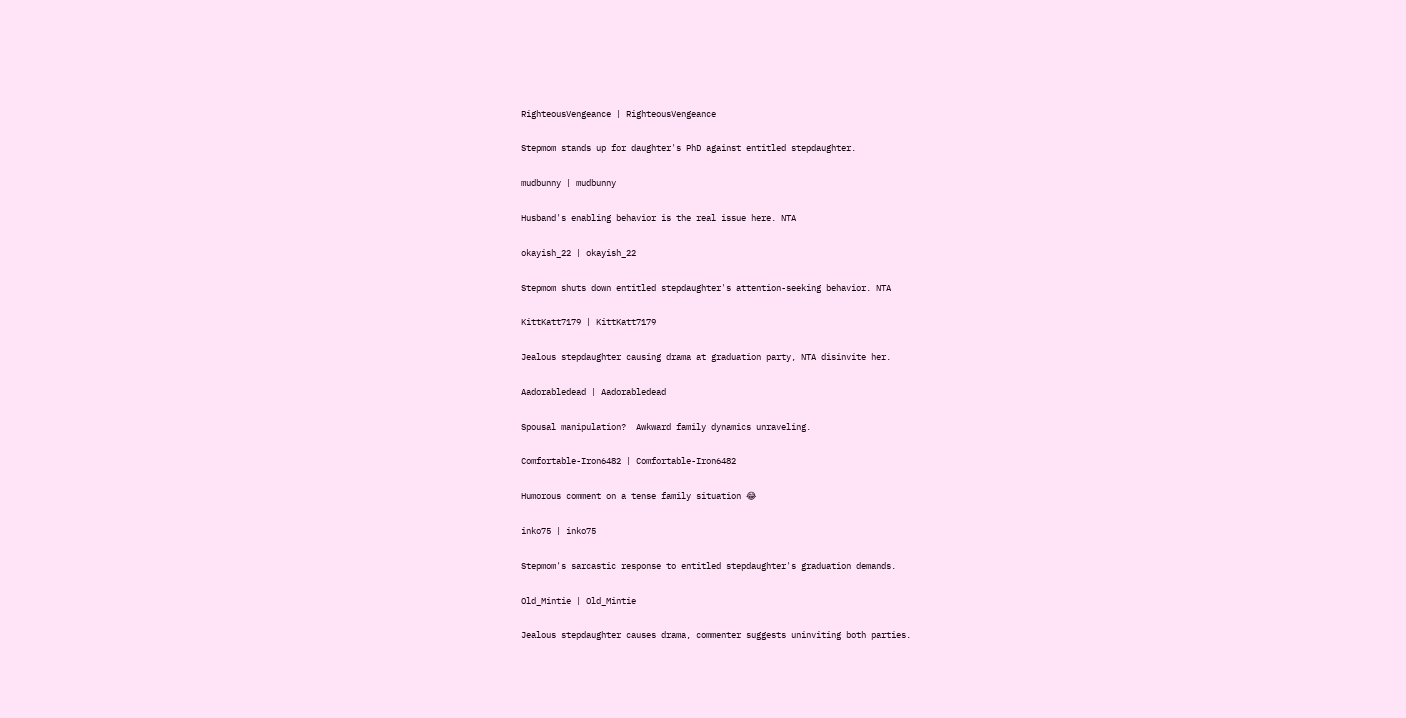RighteousVengeance | RighteousVengeance

Stepmom stands up for daughter's PhD against entitled stepdaughter.

mudbunny | mudbunny

Husband's enabling behavior is the real issue here. NTA

okayish_22 | okayish_22

Stepmom shuts down entitled stepdaughter's attention-seeking behavior. NTA

KittKatt7179 | KittKatt7179

Jealous stepdaughter causing drama at graduation party, NTA disinvite her.

Aadorabledead | Aadorabledead

Spousal manipulation?  Awkward family dynamics unraveling.

Comfortable-Iron6482 | Comfortable-Iron6482

Humorous comment on a tense family situation 😂

inko75 | inko75

Stepmom's sarcastic response to entitled stepdaughter's graduation demands.

Old_Mintie | Old_Mintie

Jealous stepdaughter causes drama, commenter suggests uninviting both parties.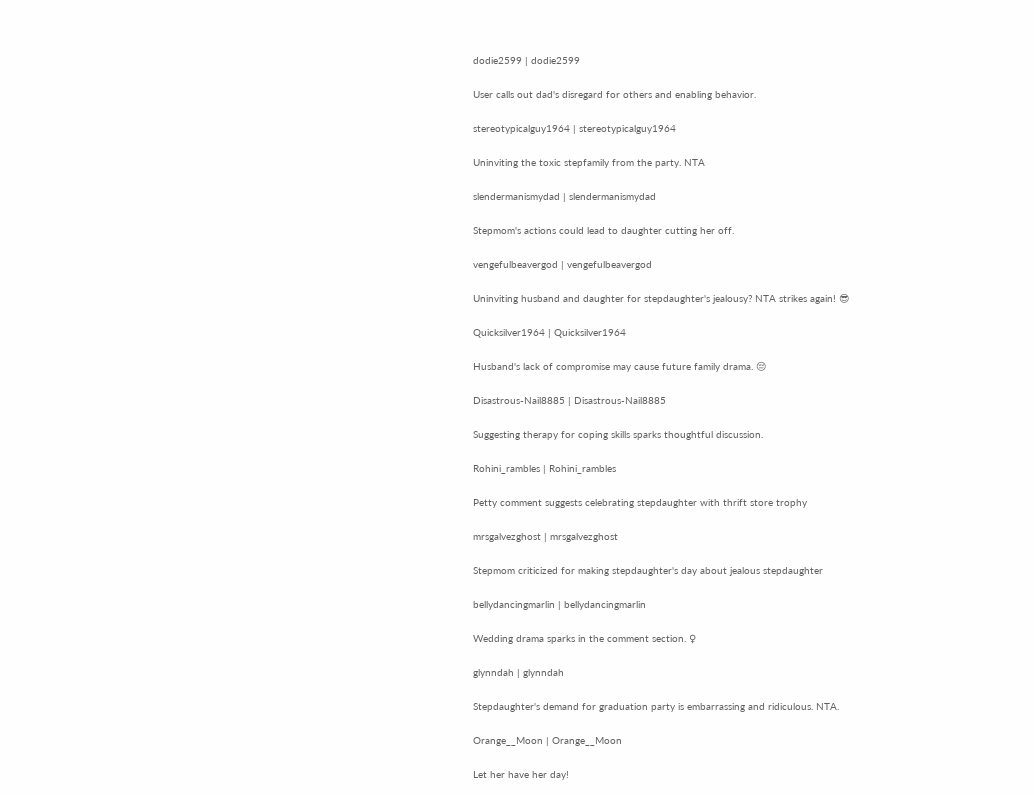dodie2599 | dodie2599

User calls out dad's disregard for others and enabling behavior.

stereotypicalguy1964 | stereotypicalguy1964

Uninviting the toxic stepfamily from the party. NTA

slendermanismydad | slendermanismydad

Stepmom's actions could lead to daughter cutting her off.

vengefulbeavergod | vengefulbeavergod

Uninviting husband and daughter for stepdaughter's jealousy? NTA strikes again! 😎

Quicksilver1964 | Quicksilver1964

Husband's lack of compromise may cause future family drama. 😔

Disastrous-Nail8885 | Disastrous-Nail8885

Suggesting therapy for coping skills sparks thoughtful discussion.

Rohini_rambles | Rohini_rambles

Petty comment suggests celebrating stepdaughter with thrift store trophy

mrsgalvezghost | mrsgalvezghost

Stepmom criticized for making stepdaughter's day about jealous stepdaughter

bellydancingmarlin | bellydancingmarlin

Wedding drama sparks in the comment section. ♀

glynndah | glynndah

Stepdaughter's demand for graduation party is embarrassing and ridiculous. NTA.

Orange__Moon | Orange__Moon

Let her have her day!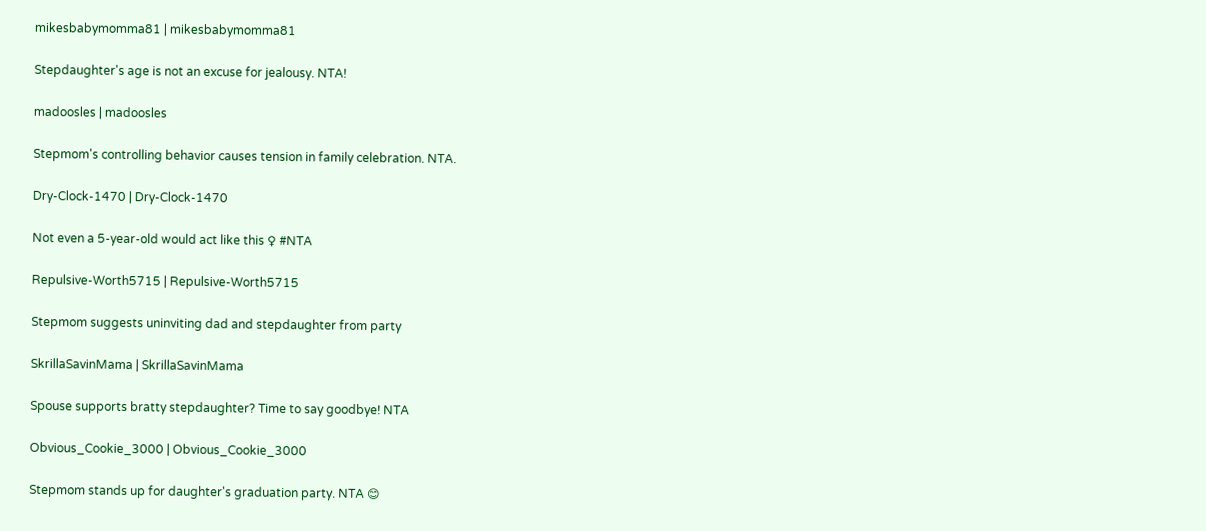mikesbabymomma81 | mikesbabymomma81

Stepdaughter's age is not an excuse for jealousy. NTA!

madoosles | madoosles

Stepmom's controlling behavior causes tension in family celebration. NTA.

Dry-Clock-1470 | Dry-Clock-1470

Not even a 5-year-old would act like this ♀ #NTA

Repulsive-Worth5715 | Repulsive-Worth5715

Stepmom suggests uninviting dad and stepdaughter from party

SkrillaSavinMama | SkrillaSavinMama

Spouse supports bratty stepdaughter? Time to say goodbye! NTA

Obvious_Cookie_3000 | Obvious_Cookie_3000

Stepmom stands up for daughter's graduation party. NTA 😊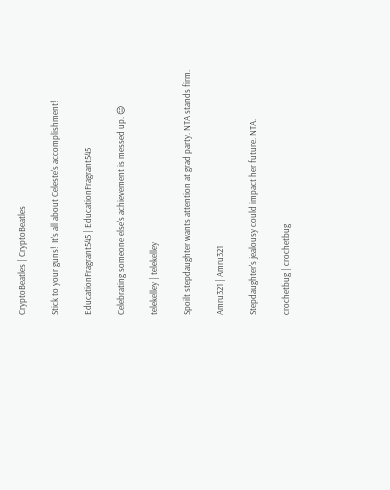CryptoBeatles | CryptoBeatles

Stick to your guns!  It's all about Celeste's accomplishment!

EducationFragrant545 | EducationFragrant545

Celebrating someone else's achievement is messed up. 😑

telekelley | telekelley

Spoilt stepdaughter wants attention at grad party. NTA stands firm.

Amru321 | Amru321

Stepdaughter's jealousy could impact her future. NTA.

crochetbug | crochetbug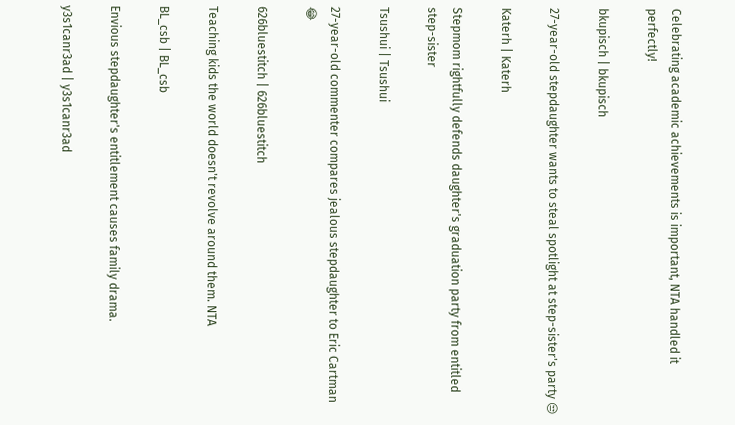Celebrating academic achievements is important, NTA handled it perfectly!

bkupisch | bkupisch

27-year-old stepdaughter wants to steal spotlight at step-sister's party 😒

Katerh | Katerh

Stepmom rightfully defends daughter's graduation party from entitled step-sister

Tsushui | Tsushui

27-year-old commenter compares jealous stepdaughter to Eric Cartman 😂

626bluestitch | 626bluestitch

Teaching kids the world doesn't revolve around them. NTA

BL_csb | BL_csb

Envious stepdaughter's entitlement causes family drama.

y3s1canr3ad | y3s1canr3ad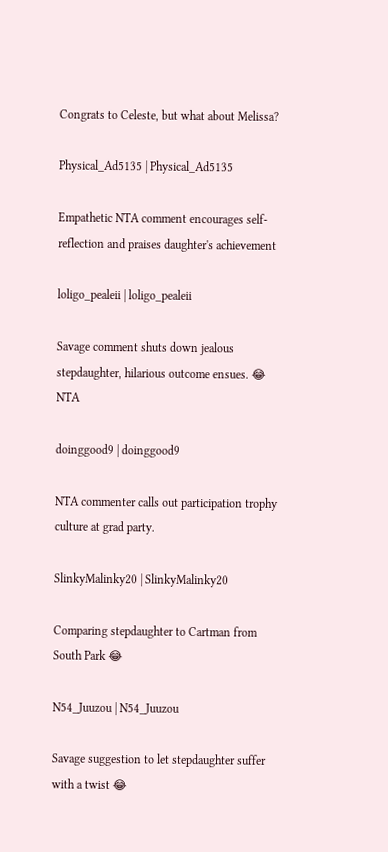Congrats to Celeste, but what about Melissa?

Physical_Ad5135 | Physical_Ad5135

Empathetic NTA comment encourages self-reflection and praises daughter's achievement

loligo_pealeii | loligo_pealeii

Savage comment shuts down jealous stepdaughter, hilarious outcome ensues. 😂 NTA

doinggood9 | doinggood9

NTA commenter calls out participation trophy culture at grad party.

SlinkyMalinky20 | SlinkyMalinky20

Comparing stepdaughter to Cartman from South Park 😂

N54_Juuzou | N54_Juuzou

Savage suggestion to let stepdaughter suffer with a twist 😂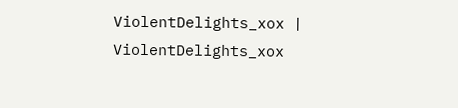ViolentDelights_xox | ViolentDelights_xox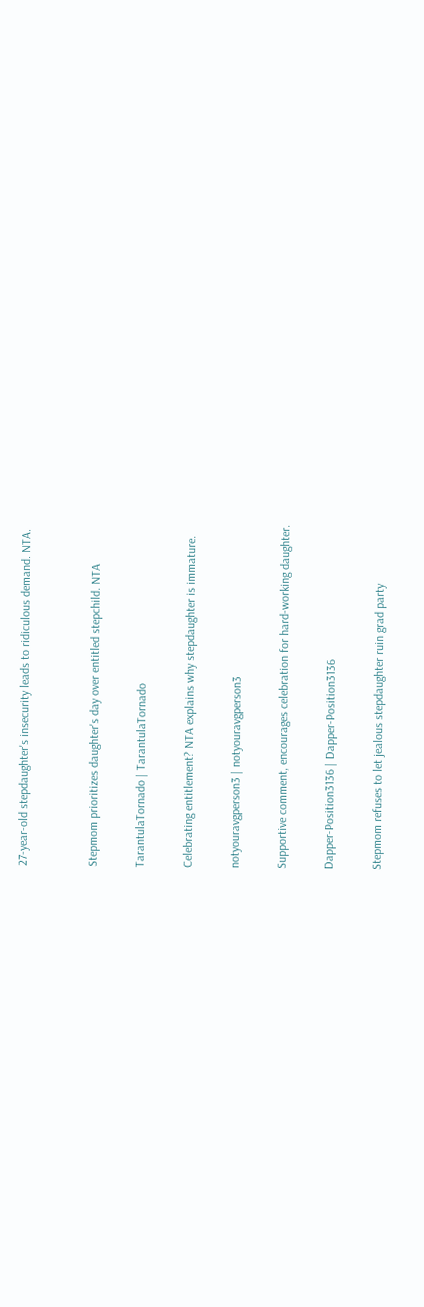27-year-old stepdaughter's insecurity leads to ridiculous demand. NTA.


Stepmom prioritizes daughter's day over entitled stepchild. NTA

TarantulaTornado | TarantulaTornado

Celebrating entitlement? NTA explains why stepdaughter is immature.

notyouravgperson3 | notyouravgperson3

Supportive comment, encourages celebration for hard-working daughter.

Dapper-Position3136 | Dapper-Position3136

Stepmom refuses to let jealous stepdaughter ruin grad party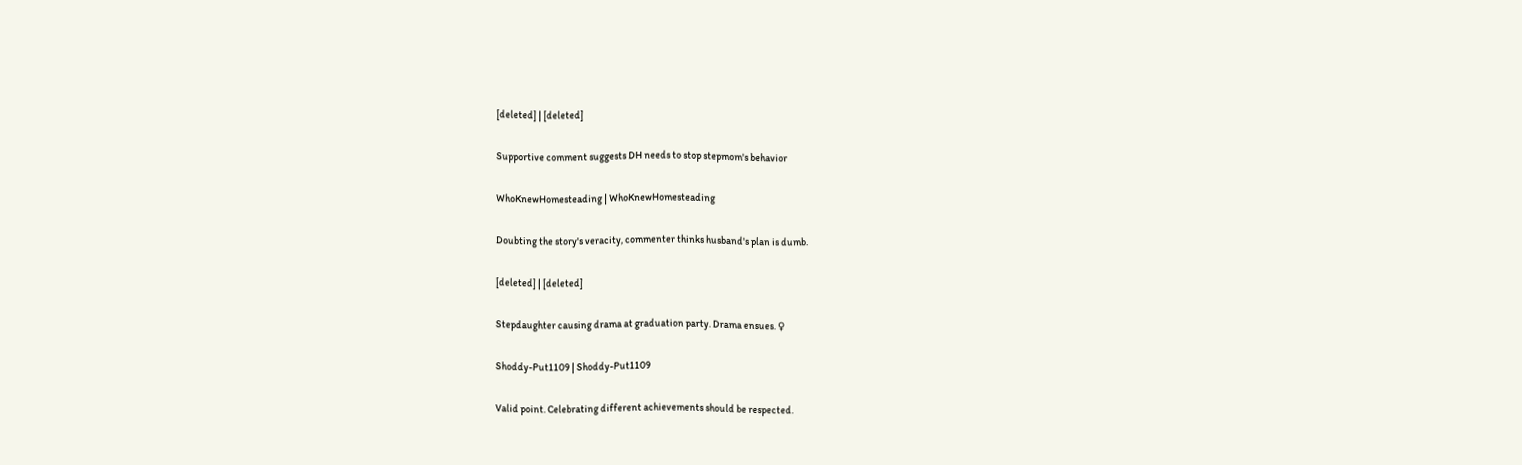[deleted] | [deleted]

Supportive comment suggests DH needs to stop stepmom's behavior

WhoKnewHomesteading | WhoKnewHomesteading

Doubting the story's veracity, commenter thinks husband's plan is dumb.

[deleted] | [deleted]

Stepdaughter causing drama at graduation party. Drama ensues. ♀

Shoddy-Put1109 | Shoddy-Put1109

Valid point. Celebrating different achievements should be respected.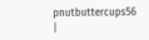pnutbuttercups56 |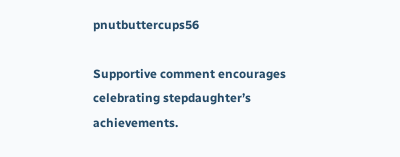pnutbuttercups56

Supportive comment encourages celebrating stepdaughter’s achievements.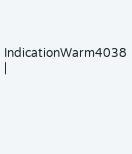IndicationWarm4038 |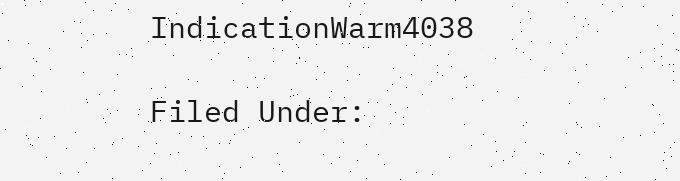IndicationWarm4038

Filed Under: